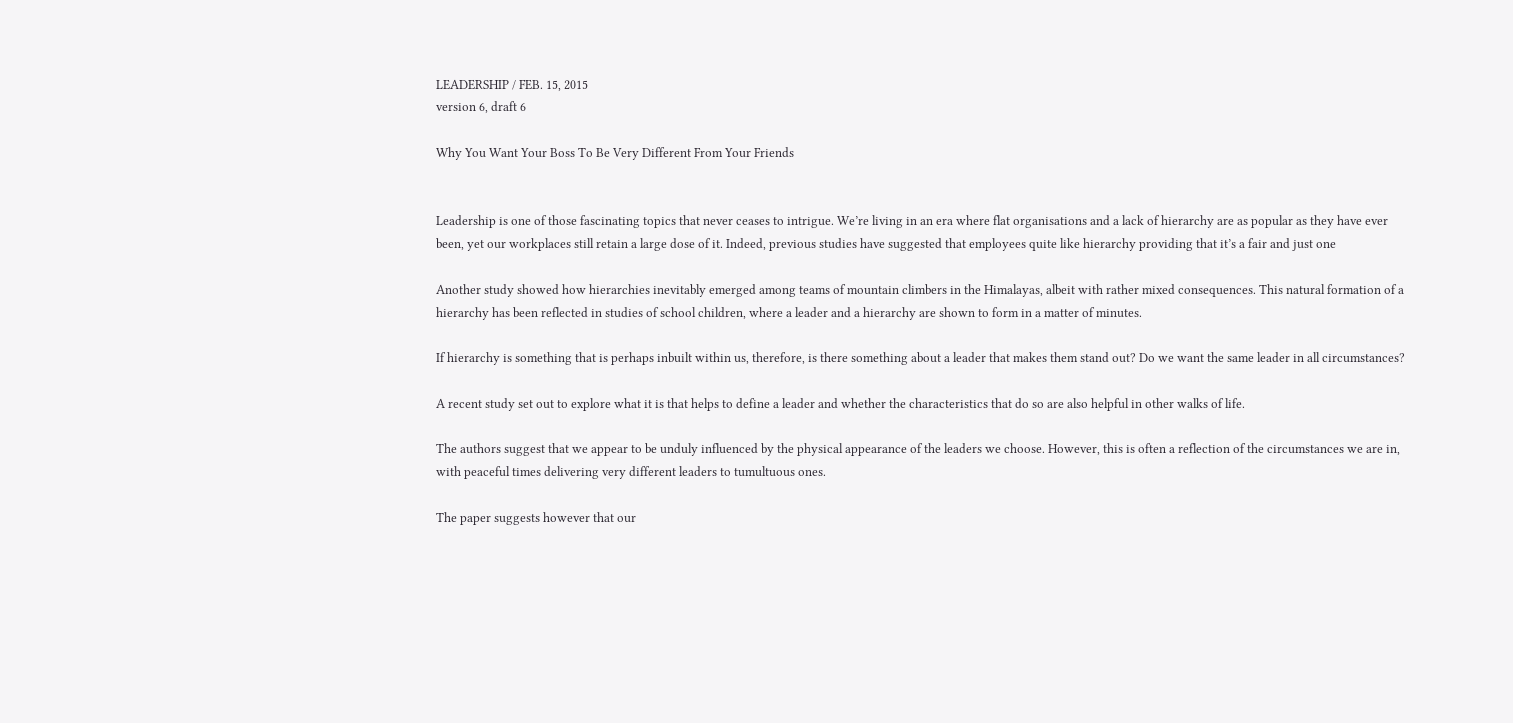LEADERSHIP / FEB. 15, 2015
version 6, draft 6

Why You Want Your Boss To Be Very Different From Your Friends


Leadership is one of those fascinating topics that never ceases to intrigue. We’re living in an era where flat organisations and a lack of hierarchy are as popular as they have ever been, yet our workplaces still retain a large dose of it. Indeed, previous studies have suggested that employees quite like hierarchy providing that it’s a fair and just one

Another study showed how hierarchies inevitably emerged among teams of mountain climbers in the Himalayas, albeit with rather mixed consequences. This natural formation of a hierarchy has been reflected in studies of school children, where a leader and a hierarchy are shown to form in a matter of minutes.

If hierarchy is something that is perhaps inbuilt within us, therefore, is there something about a leader that makes them stand out? Do we want the same leader in all circumstances?

A recent study set out to explore what it is that helps to define a leader and whether the characteristics that do so are also helpful in other walks of life.

The authors suggest that we appear to be unduly influenced by the physical appearance of the leaders we choose. However, this is often a reflection of the circumstances we are in, with peaceful times delivering very different leaders to tumultuous ones.

The paper suggests however that our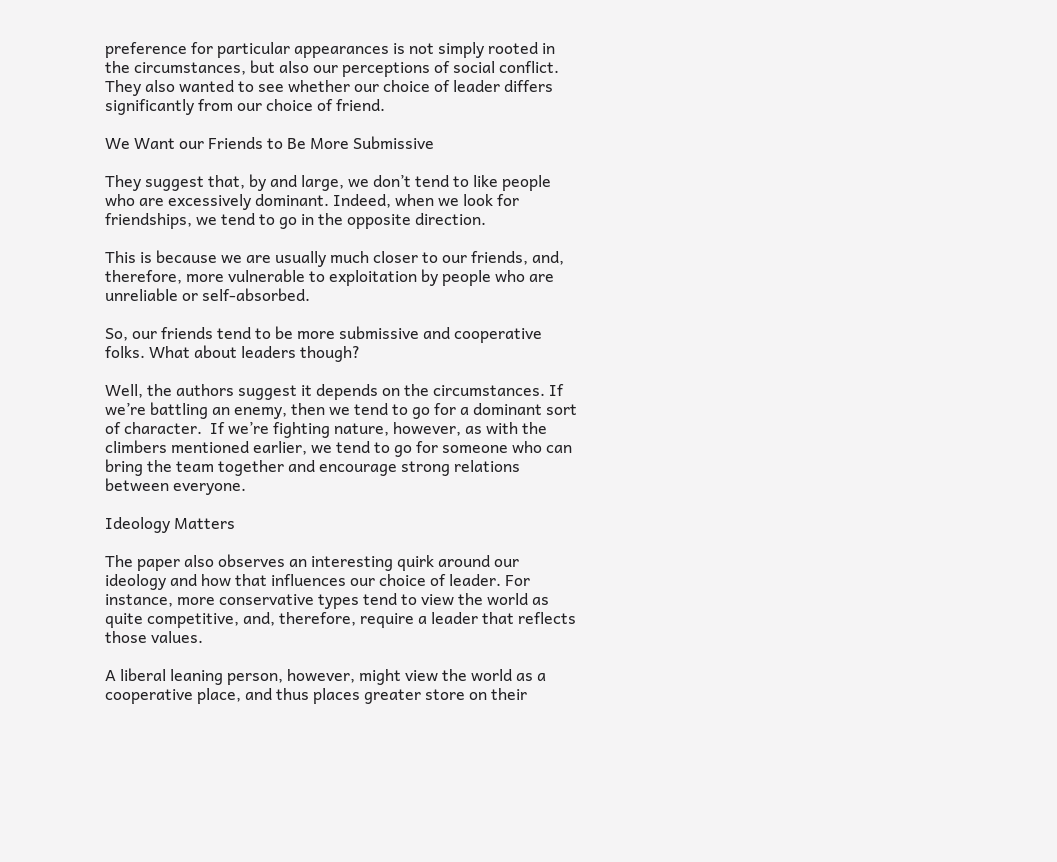preference for particular appearances is not simply rooted in the circumstances, but also our perceptions of social conflict. They also wanted to see whether our choice of leader differs significantly from our choice of friend.

We Want our Friends to Be More Submissive

They suggest that, by and large, we don’t tend to like people who are excessively dominant. Indeed, when we look for friendships, we tend to go in the opposite direction.

This is because we are usually much closer to our friends, and, therefore, more vulnerable to exploitation by people who are unreliable or self-absorbed.

So, our friends tend to be more submissive and cooperative folks. What about leaders though?

Well, the authors suggest it depends on the circumstances. If we’re battling an enemy, then we tend to go for a dominant sort of character.  If we’re fighting nature, however, as with the climbers mentioned earlier, we tend to go for someone who can bring the team together and encourage strong relations between everyone.

Ideology Matters

The paper also observes an interesting quirk around our ideology and how that influences our choice of leader. For instance, more conservative types tend to view the world as quite competitive, and, therefore, require a leader that reflects those values.

A liberal leaning person, however, might view the world as a cooperative place, and thus places greater store on their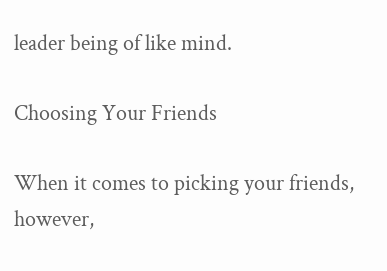leader being of like mind.

Choosing Your Friends

When it comes to picking your friends, however,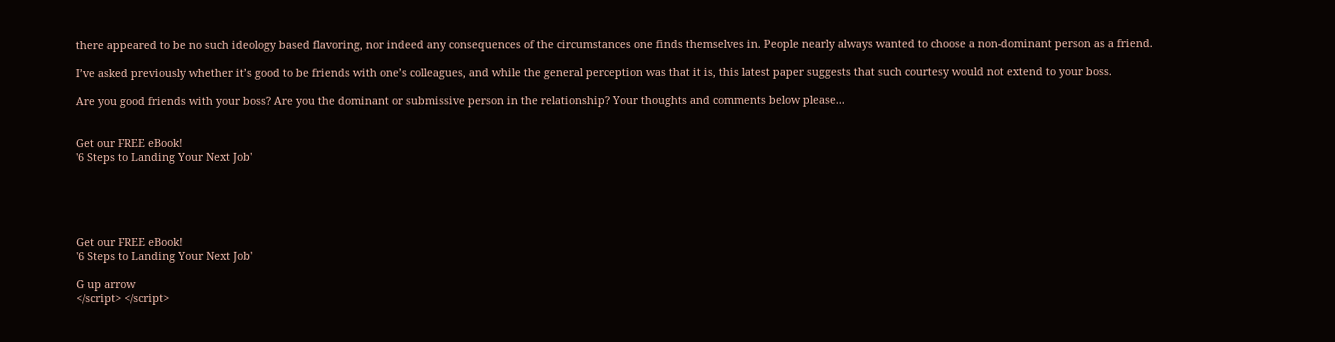there appeared to be no such ideology based flavoring, nor indeed any consequences of the circumstances one finds themselves in. People nearly always wanted to choose a non-dominant person as a friend.

I’ve asked previously whether it’s good to be friends with one’s colleagues, and while the general perception was that it is, this latest paper suggests that such courtesy would not extend to your boss.

Are you good friends with your boss? Are you the dominant or submissive person in the relationship? Your thoughts and comments below please...


Get our FREE eBook!
'6 Steps to Landing Your Next Job'





Get our FREE eBook!
'6 Steps to Landing Your Next Job'

G up arrow
</script> </script>